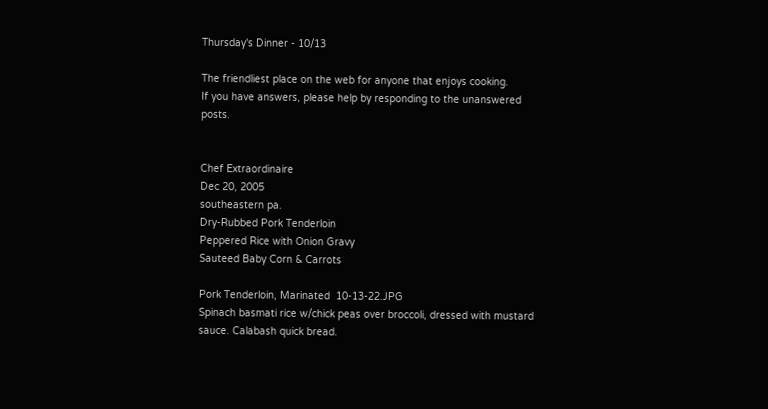Thursday's Dinner - 10/13

The friendliest place on the web for anyone that enjoys cooking.
If you have answers, please help by responding to the unanswered posts.


Chef Extraordinaire
Dec 20, 2005
southeastern pa.
Dry-Rubbed Pork Tenderloin
Peppered Rice with Onion Gravy
Sauteed Baby Corn & Carrots

Pork Tenderloin, Marinated  10-13-22.JPG
Spinach basmati rice w/chick peas over broccoli, dressed with mustard sauce. Calabash quick bread.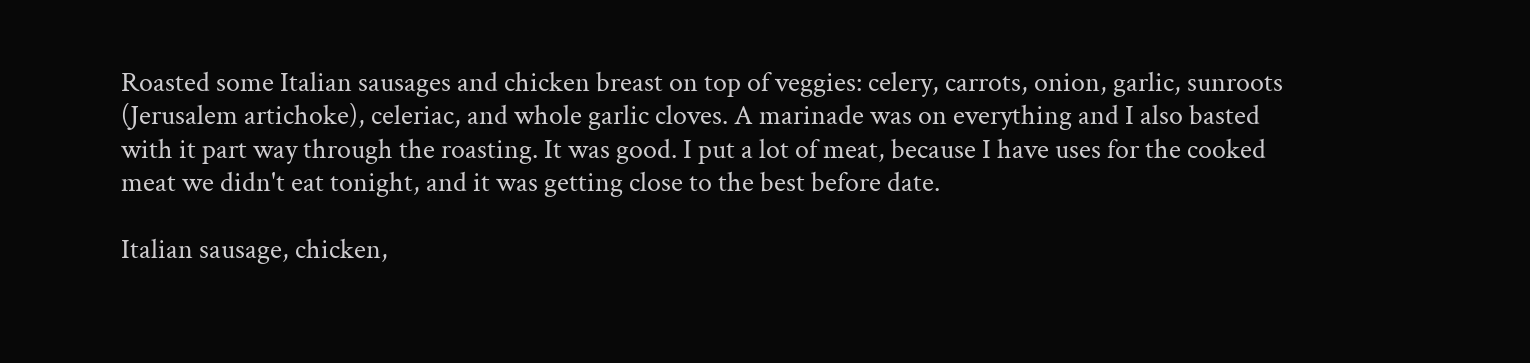Roasted some Italian sausages and chicken breast on top of veggies: celery, carrots, onion, garlic, sunroots (Jerusalem artichoke), celeriac, and whole garlic cloves. A marinade was on everything and I also basted with it part way through the roasting. It was good. I put a lot of meat, because I have uses for the cooked meat we didn't eat tonight, and it was getting close to the best before date.

Italian sausage, chicken,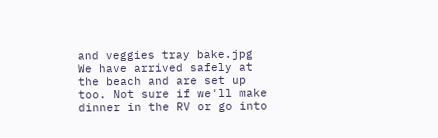and veggies tray bake.jpg
We have arrived safely at the beach and are set up too. Not sure if we'll make dinner in the RV or go into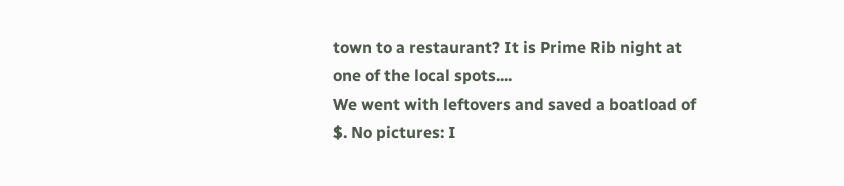town to a restaurant? It is Prime Rib night at one of the local spots....
We went with leftovers and saved a boatload of $. No pictures: I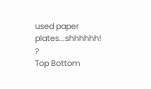used paper plates...shhhhhh! ?
Top Bottom